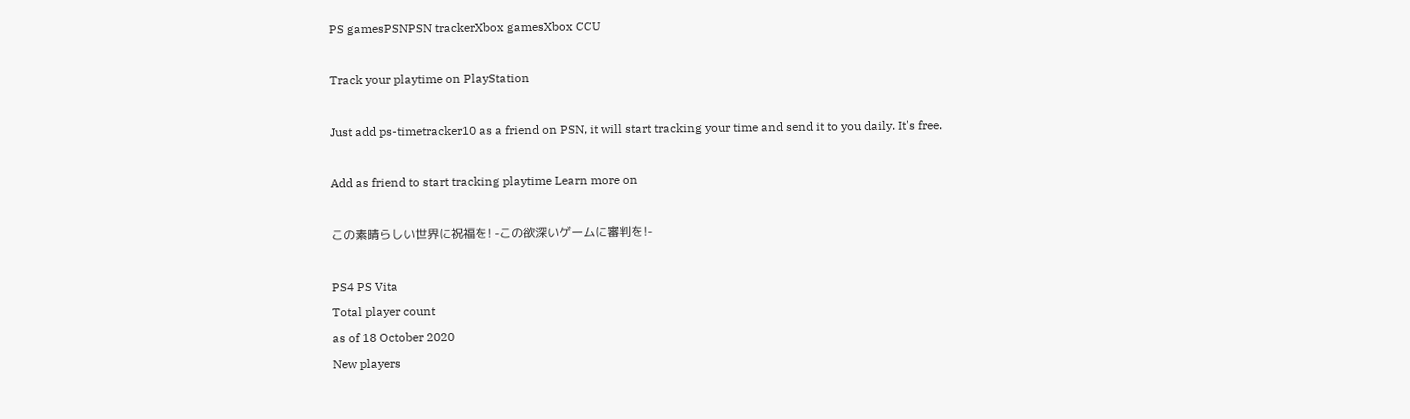PS gamesPSNPSN trackerXbox gamesXbox CCU

Track your playtime on PlayStation

Just add ps-timetracker10 as a friend on PSN, it will start tracking your time and send it to you daily. It's free.

Add as friend to start tracking playtime Learn more on

この素晴らしい世界に祝福を! -この欲深いゲームに審判を!-

PS4 PS Vita
Total player count
as of 18 October 2020
New players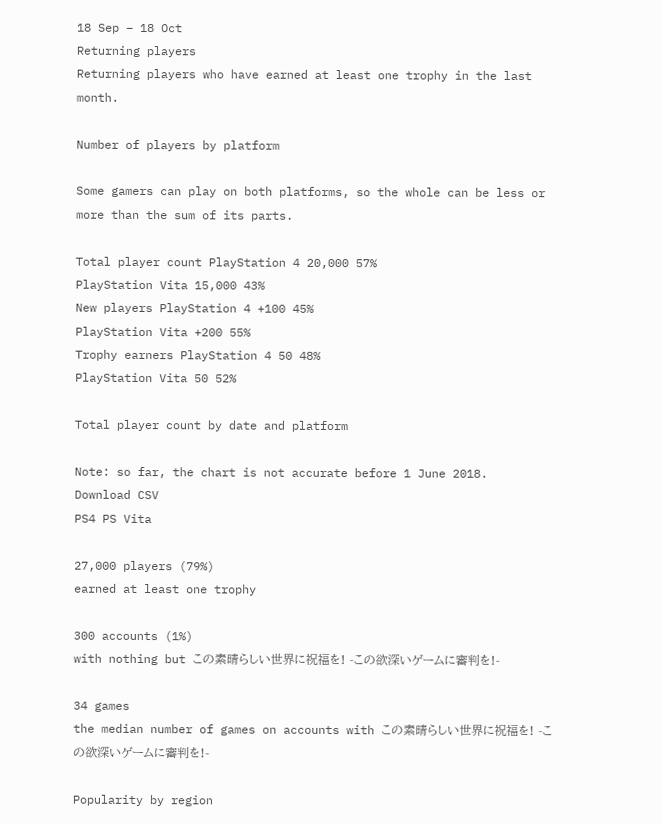18 Sep – 18 Oct
Returning players
Returning players who have earned at least one trophy in the last month.

Number of players by platform

Some gamers can play on both platforms, so the whole can be less or more than the sum of its parts.

Total player count PlayStation 4 20,000 57%
PlayStation Vita 15,000 43%
New players PlayStation 4 +100 45%
PlayStation Vita +200 55%
Trophy earners PlayStation 4 50 48%
PlayStation Vita 50 52%

Total player count by date and platform

Note: so far, the chart is not accurate before 1 June 2018.
Download CSV
PS4 PS Vita

27,000 players (79%)
earned at least one trophy

300 accounts (1%)
with nothing but この素晴らしい世界に祝福を! -この欲深いゲームに審判を!-

34 games
the median number of games on accounts with この素晴らしい世界に祝福を! -この欲深いゲームに審判を!-

Popularity by region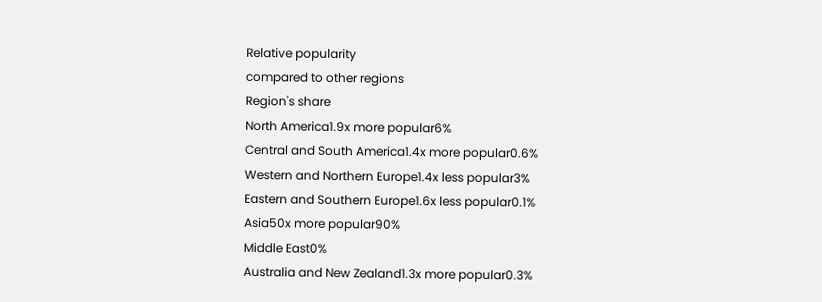Relative popularity
compared to other regions
Region's share
North America1.9x more popular6%
Central and South America1.4x more popular0.6%
Western and Northern Europe1.4x less popular3%
Eastern and Southern Europe1.6x less popular0.1%
Asia50x more popular90%
Middle East0%
Australia and New Zealand1.3x more popular0.3%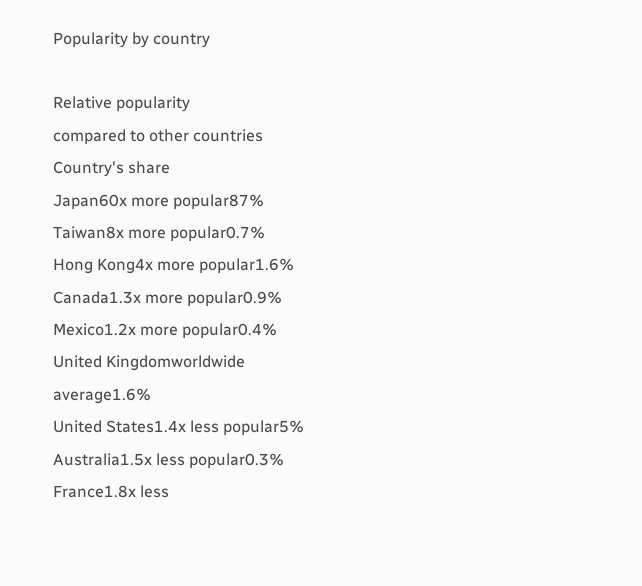Popularity by country

Relative popularity
compared to other countries
Country's share
Japan60x more popular87%
Taiwan8x more popular0.7%
Hong Kong4x more popular1.6%
Canada1.3x more popular0.9%
Mexico1.2x more popular0.4%
United Kingdomworldwide average1.6%
United States1.4x less popular5%
Australia1.5x less popular0.3%
France1.8x less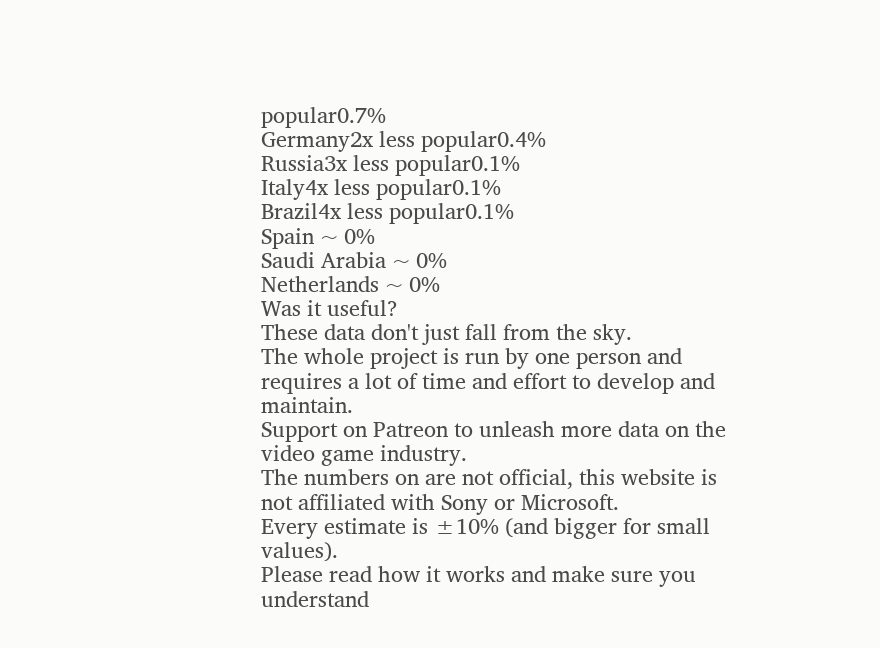popular0.7%
Germany2x less popular0.4%
Russia3x less popular0.1%
Italy4x less popular0.1%
Brazil4x less popular0.1%
Spain ~ 0%
Saudi Arabia ~ 0%
Netherlands ~ 0%
Was it useful?
These data don't just fall from the sky.
The whole project is run by one person and requires a lot of time and effort to develop and maintain.
Support on Patreon to unleash more data on the video game industry.
The numbers on are not official, this website is not affiliated with Sony or Microsoft.
Every estimate is ±10% (and bigger for small values).
Please read how it works and make sure you understand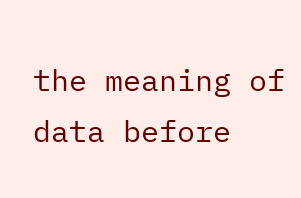the meaning of data before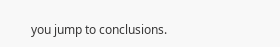you jump to conclusions.